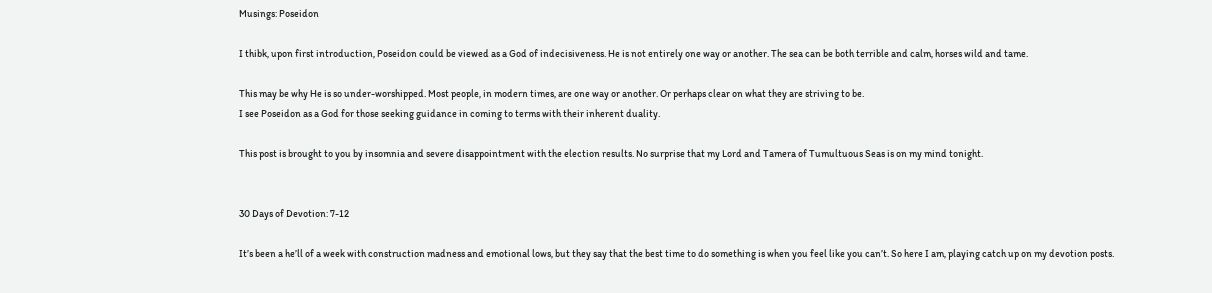Musings: Poseidon

I thibk, upon first introduction, Poseidon could be viewed as a God of indecisiveness. He is not entirely one way or another. The sea can be both terrible and calm, horses wild and tame.

This may be why He is so under-worshipped. Most people, in modern times, are one way or another. Or perhaps clear on what they are striving to be.
I see Poseidon as a God for those seeking guidance in coming to terms with their inherent duality.

This post is brought to you by insomnia and severe disappointment with the election results. No surprise that my Lord and Tamera of Tumultuous Seas is on my mind tonight.


30 Days of Devotion: 7-12

It’s been a he’ll of a week with construction madness and emotional lows, but they say that the best time to do something is when you feel like you can’t. So here I am, playing catch up on my devotion posts.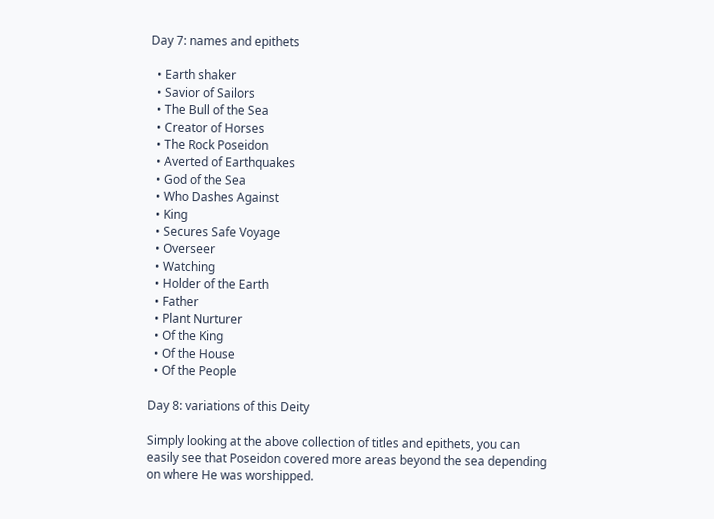Day 7: names and epithets

  • Earth shaker
  • Savior of Sailors
  • The Bull of the Sea
  • Creator of Horses
  • The Rock Poseidon
  • Averted of Earthquakes
  • God of the Sea
  • Who Dashes Against
  • King
  • Secures Safe Voyage
  • Overseer
  • Watching
  • Holder of the Earth
  • Father
  • Plant Nurturer
  • Of the King
  • Of the House
  • Of the People

Day 8: variations of this Deity

Simply looking at the above collection of titles and epithets, you can easily see that Poseidon covered more areas beyond the sea depending on where He was worshipped.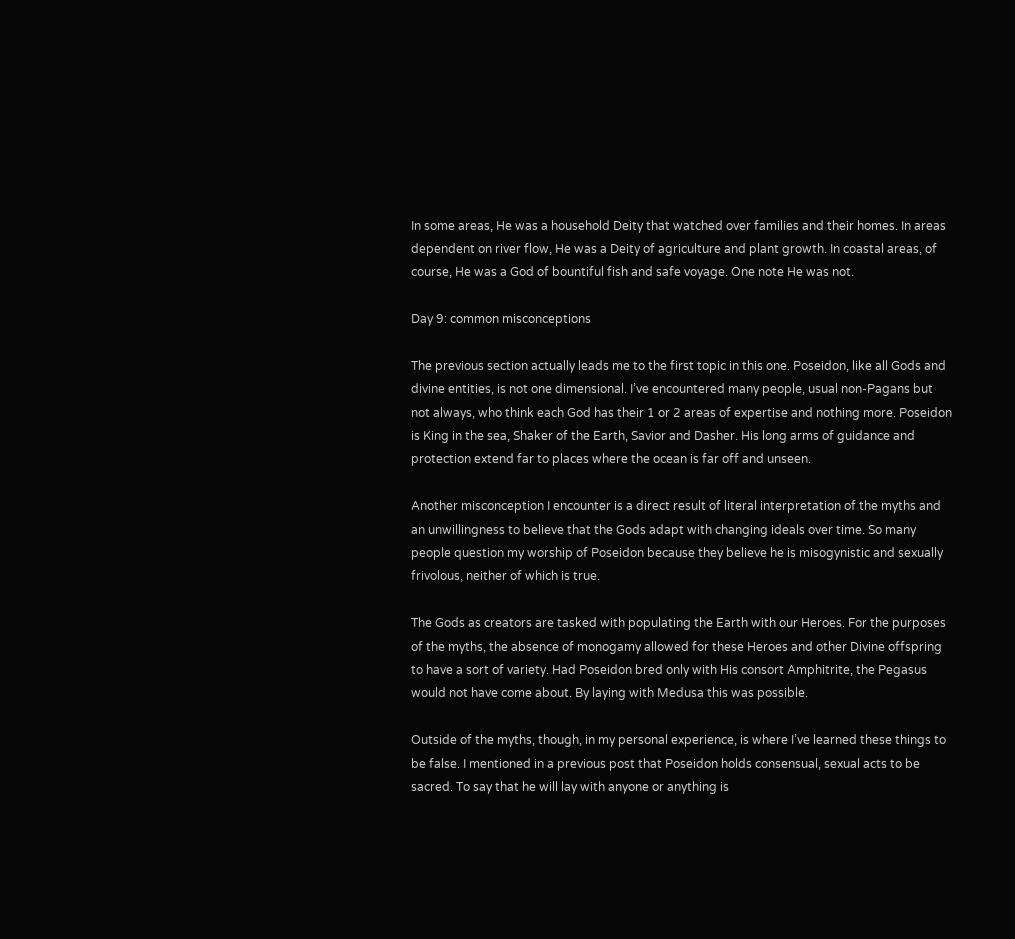In some areas, He was a household Deity that watched over families and their homes. In areas dependent on river flow, He was a Deity of agriculture and plant growth. In coastal areas, of course, He was a God of bountiful fish and safe voyage. One note He was not.

Day 9: common misconceptions

The previous section actually leads me to the first topic in this one. Poseidon, like all Gods and divine entities, is not one dimensional. I’ve encountered many people, usual non-Pagans but not always, who think each God has their 1 or 2 areas of expertise and nothing more. Poseidon is King in the sea, Shaker of the Earth, Savior and Dasher. His long arms of guidance and protection extend far to places where the ocean is far off and unseen.

Another misconception I encounter is a direct result of literal interpretation of the myths and an unwillingness to believe that the Gods adapt with changing ideals over time. So many people question my worship of Poseidon because they believe he is misogynistic and sexually frivolous, neither of which is true.

The Gods as creators are tasked with populating the Earth with our Heroes. For the purposes of the myths, the absence of monogamy allowed for these Heroes and other Divine offspring to have a sort of variety. Had Poseidon bred only with His consort Amphitrite, the Pegasus would not have come about. By laying with Medusa this was possible.

Outside of the myths, though, in my personal experience, is where I’ve learned these things to be false. I mentioned in a previous post that Poseidon holds consensual, sexual acts to be sacred. To say that he will lay with anyone or anything is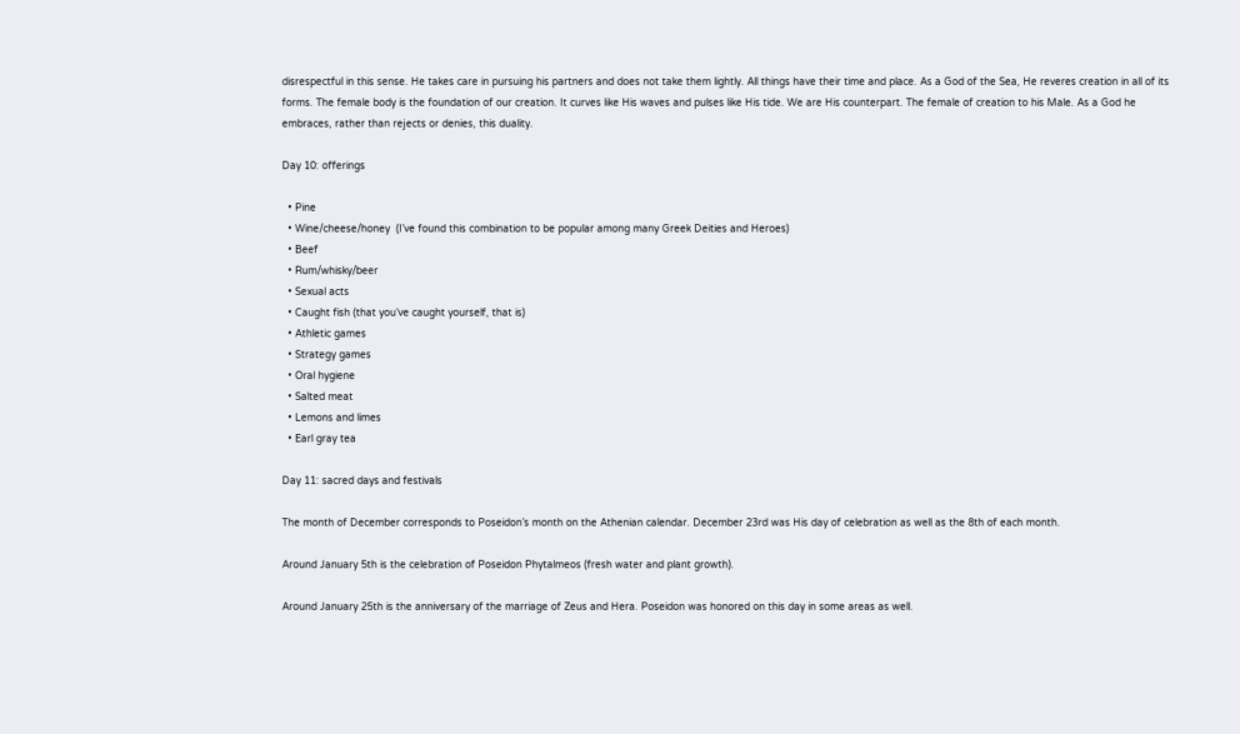disrespectful in this sense. He takes care in pursuing his partners and does not take them lightly. All things have their time and place. As a God of the Sea, He reveres creation in all of its forms. The female body is the foundation of our creation. It curves like His waves and pulses like His tide. We are His counterpart. The female of creation to his Male. As a God he embraces, rather than rejects or denies, this duality.

Day 10: offerings

  • Pine
  • Wine/cheese/honey  (I’ve found this combination to be popular among many Greek Deities and Heroes)
  • Beef
  • Rum/whisky/beer
  • Sexual acts
  • Caught fish (that you’ve caught yourself, that is)
  • Athletic games
  • Strategy games
  • Oral hygiene
  • Salted meat
  • Lemons and limes
  • Earl gray tea

Day 11: sacred days and festivals

The month of December corresponds to Poseidon’s month on the Athenian calendar. December 23rd was His day of celebration as well as the 8th of each month.

Around January 5th is the celebration of Poseidon Phytalmeos (fresh water and plant growth).

Around January 25th is the anniversary of the marriage of Zeus and Hera. Poseidon was honored on this day in some areas as well.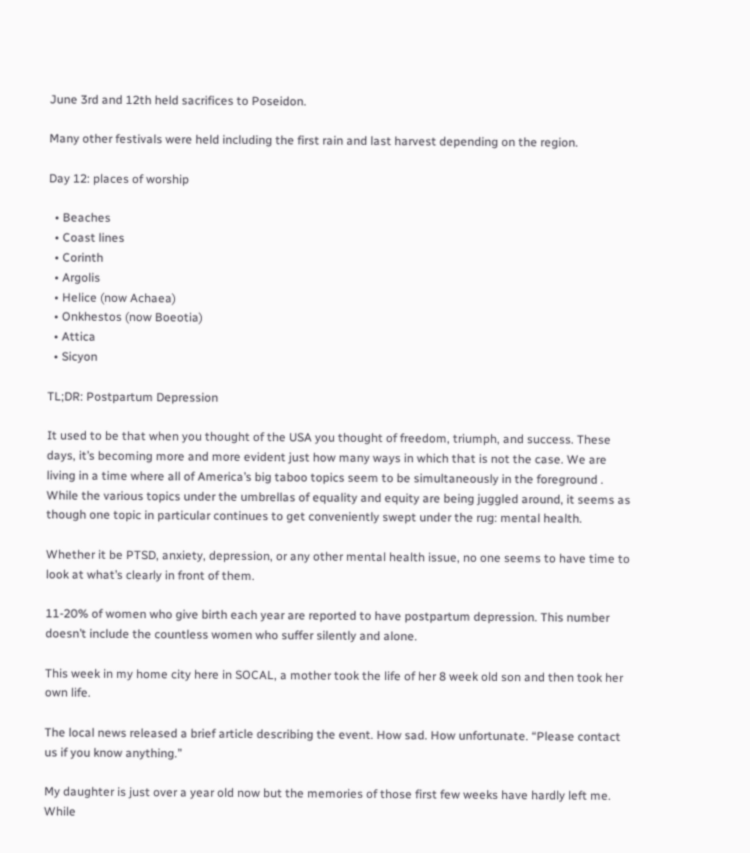June 3rd and 12th held sacrifices to Poseidon.

Many other festivals were held including the first rain and last harvest depending on the region.

Day 12: places of worship

  • Beaches
  • Coast lines
  • Corinth
  • Argolis
  • Helice (now Achaea)
  • Onkhestos (now Boeotia)
  • Attica
  • Sicyon

TL;DR: Postpartum Depression

It used to be that when you thought of the USA you thought of freedom, triumph, and success. These days, it’s becoming more and more evident just how many ways in which that is not the case. We are living in a time where all of America’s big taboo topics seem to be simultaneously in the foreground . While the various topics under the umbrellas of equality and equity are being juggled around, it seems as though one topic in particular continues to get conveniently swept under the rug: mental health.

Whether it be PTSD, anxiety, depression, or any other mental health issue, no one seems to have time to look at what’s clearly in front of them.

11-20% of women who give birth each year are reported to have postpartum depression. This number doesn’t include the countless women who suffer silently and alone.

This week in my home city here in SOCAL, a mother took the life of her 8 week old son and then took her own life.

The local news released a brief article describing the event. How sad. How unfortunate. “Please contact us if you know anything.”

My daughter is just over a year old now but the memories of those first few weeks have hardly left me. While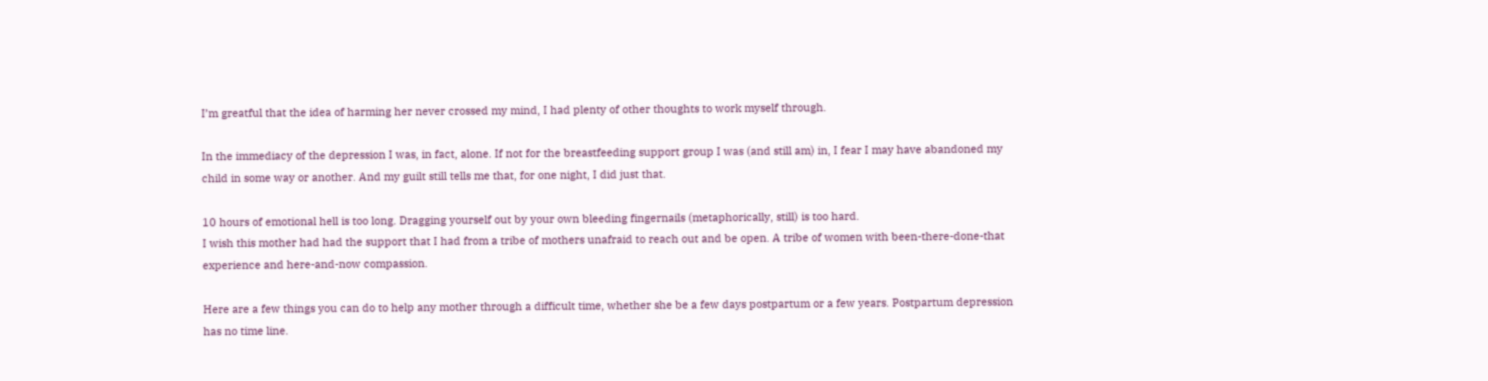I’m greatful that the idea of harming her never crossed my mind, I had plenty of other thoughts to work myself through.

In the immediacy of the depression I was, in fact, alone. If not for the breastfeeding support group I was (and still am) in, I fear I may have abandoned my child in some way or another. And my guilt still tells me that, for one night, I did just that.

10 hours of emotional hell is too long. Dragging yourself out by your own bleeding fingernails (metaphorically, still) is too hard.
I wish this mother had had the support that I had from a tribe of mothers unafraid to reach out and be open. A tribe of women with been-there-done-that experience and here-and-now compassion.

Here are a few things you can do to help any mother through a difficult time, whether she be a few days postpartum or a few years. Postpartum depression has no time line.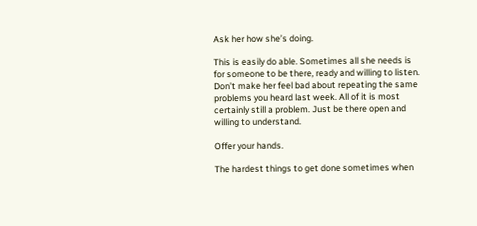Ask her how she’s doing.

This is easily do able. Sometimes all she needs is for someone to be there, ready and willing to listen. Don’t make her feel bad about repeating the same problems you heard last week. All of it is most certainly still a problem. Just be there open and willing to understand.

Offer your hands.

The hardest things to get done sometimes when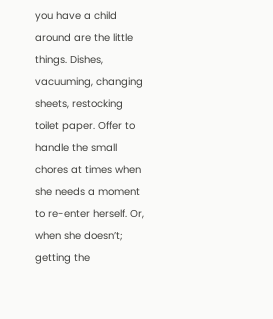you have a child around are the little things. Dishes, vacuuming, changing sheets, restocking toilet paper. Offer to handle the small chores at times when she needs a moment to re-enter herself. Or, when she doesn’t; getting the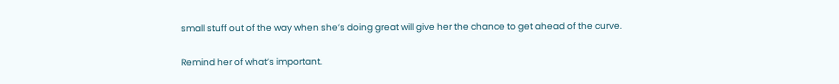small stuff out of the way when she’s doing great will give her the chance to get ahead of the curve.

Remind her of what’s important.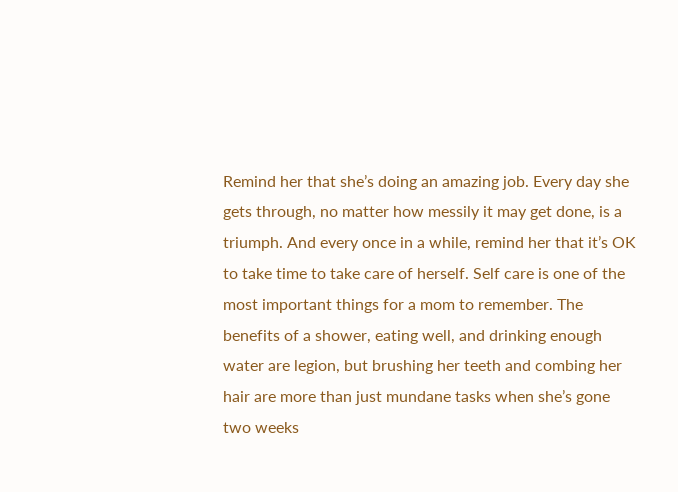Remind her that she’s doing an amazing job. Every day she gets through, no matter how messily it may get done, is a triumph. And every once in a while, remind her that it’s OK to take time to take care of herself. Self care is one of the most important things for a mom to remember. The benefits of a shower, eating well, and drinking enough water are legion, but brushing her teeth and combing her hair are more than just mundane tasks when she’s gone two weeks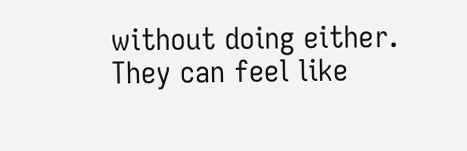without doing either. They can feel like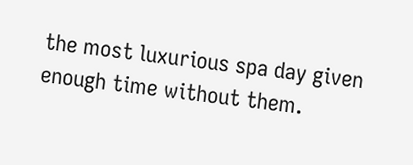the most luxurious spa day given enough time without them.